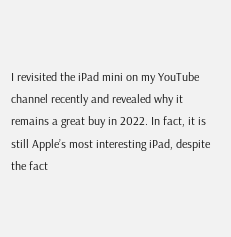I revisited the iPad mini on my YouTube channel recently and revealed why it remains a great buy in 2022. In fact, it is still Apple’s most interesting iPad, despite the fact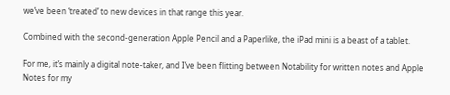we’ve been ‘treated’ to new devices in that range this year.

Combined with the second-generation Apple Pencil and a Paperlike, the iPad mini is a beast of a tablet.

For me, it’s mainly a digital note-taker, and I’ve been flitting between Notability for written notes and Apple Notes for my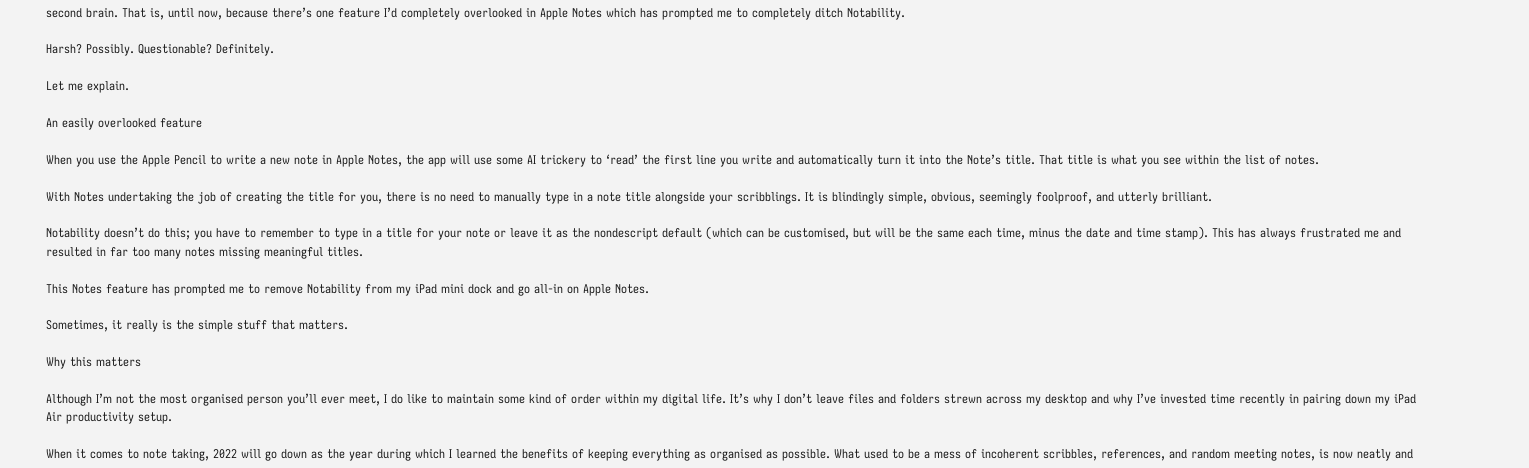second brain. That is, until now, because there’s one feature I’d completely overlooked in Apple Notes which has prompted me to completely ditch Notability.

Harsh? Possibly. Questionable? Definitely.

Let me explain.

An easily overlooked feature

When you use the Apple Pencil to write a new note in Apple Notes, the app will use some AI trickery to ‘read’ the first line you write and automatically turn it into the Note’s title. That title is what you see within the list of notes.

With Notes undertaking the job of creating the title for you, there is no need to manually type in a note title alongside your scribblings. It is blindingly simple, obvious, seemingly foolproof, and utterly brilliant.

Notability doesn’t do this; you have to remember to type in a title for your note or leave it as the nondescript default (which can be customised, but will be the same each time, minus the date and time stamp). This has always frustrated me and resulted in far too many notes missing meaningful titles.

This Notes feature has prompted me to remove Notability from my iPad mini dock and go all-in on Apple Notes.

Sometimes, it really is the simple stuff that matters.

Why this matters

Although I’m not the most organised person you’ll ever meet, I do like to maintain some kind of order within my digital life. It’s why I don’t leave files and folders strewn across my desktop and why I’ve invested time recently in pairing down my iPad Air productivity setup.

When it comes to note taking, 2022 will go down as the year during which I learned the benefits of keeping everything as organised as possible. What used to be a mess of incoherent scribbles, references, and random meeting notes, is now neatly and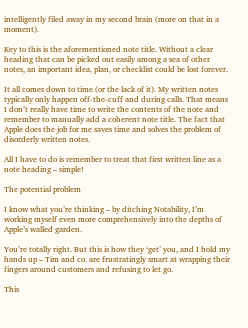intelligently filed away in my second brain (more on that in a moment).

Key to this is the aforementioned note title. Without a clear heading that can be picked out easily among a sea of other notes, an important idea, plan, or checklist could be lost forever.

It all comes down to time (or the lack of it). My written notes typically only happen off-the-cuff and during calls. That means I don’t really have time to write the contents of the note and remember to manually add a coherent note title. The fact that Apple does the job for me saves time and solves the problem of disorderly written notes.

All I have to do is remember to treat that first written line as a note heading – simple!

The potential problem

I know what you’re thinking – by ditching Notability, I’m working myself even more comprehensively into the depths of Apple’s walled garden.

You’re totally right. But this is how they ‘get’ you, and I hold my hands up – Tim and co. are frustratingly smart at wrapping their fingers around customers and refusing to let go.

This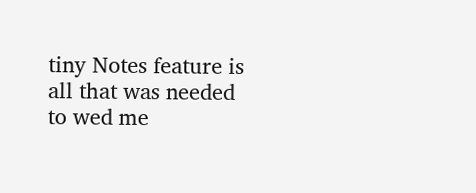tiny Notes feature is all that was needed to wed me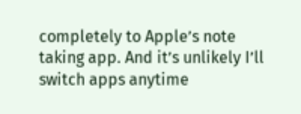completely to Apple’s note taking app. And it’s unlikely I’ll switch apps anytime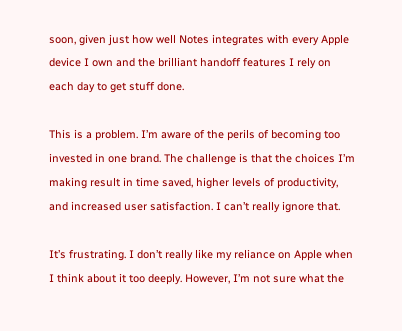soon, given just how well Notes integrates with every Apple device I own and the brilliant handoff features I rely on each day to get stuff done.

This is a problem. I’m aware of the perils of becoming too invested in one brand. The challenge is that the choices I’m making result in time saved, higher levels of productivity, and increased user satisfaction. I can’t really ignore that.

It’s frustrating. I don’t really like my reliance on Apple when I think about it too deeply. However, I’m not sure what the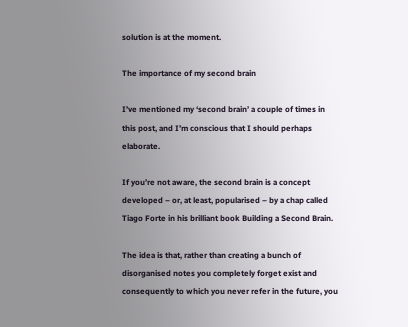solution is at the moment.

The importance of my second brain

I’ve mentioned my ‘second brain’ a couple of times in this post, and I’m conscious that I should perhaps elaborate.

If you’re not aware, the second brain is a concept developed – or, at least, popularised – by a chap called Tiago Forte in his brilliant book Building a Second Brain.

The idea is that, rather than creating a bunch of disorganised notes you completely forget exist and consequently to which you never refer in the future, you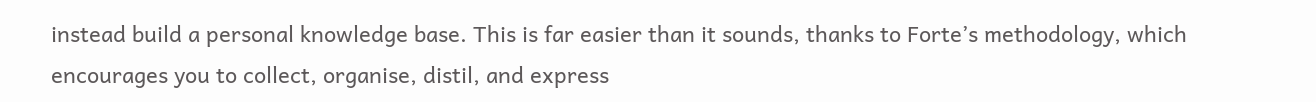instead build a personal knowledge base. This is far easier than it sounds, thanks to Forte’s methodology, which encourages you to collect, organise, distil, and express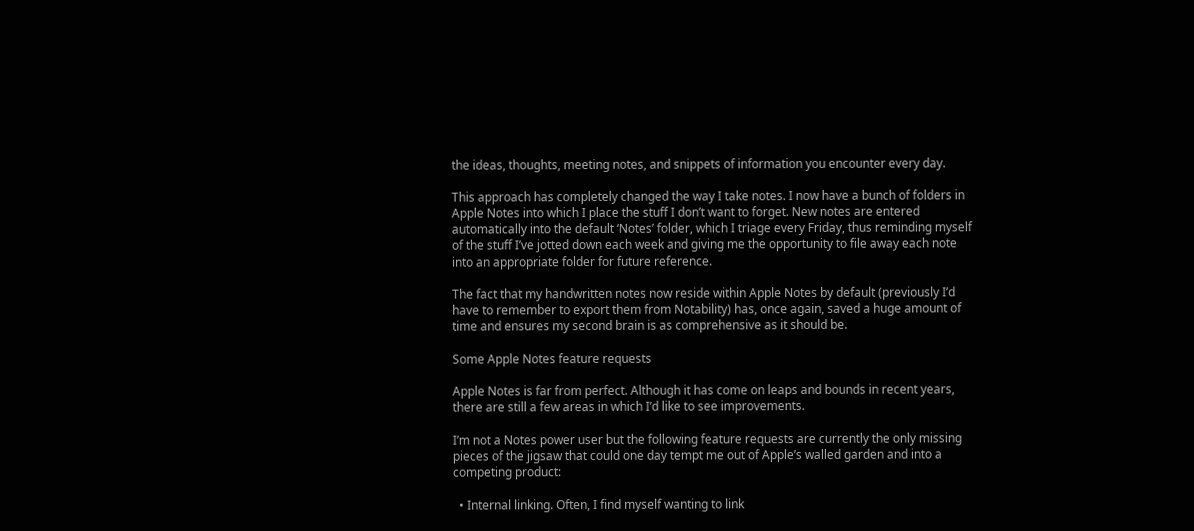the ideas, thoughts, meeting notes, and snippets of information you encounter every day.

This approach has completely changed the way I take notes. I now have a bunch of folders in Apple Notes into which I place the stuff I don’t want to forget. New notes are entered automatically into the default ‘Notes’ folder, which I triage every Friday, thus reminding myself of the stuff I’ve jotted down each week and giving me the opportunity to file away each note into an appropriate folder for future reference.

The fact that my handwritten notes now reside within Apple Notes by default (previously I’d have to remember to export them from Notability) has, once again, saved a huge amount of time and ensures my second brain is as comprehensive as it should be.

Some Apple Notes feature requests

Apple Notes is far from perfect. Although it has come on leaps and bounds in recent years, there are still a few areas in which I’d like to see improvements.

I’m not a Notes power user but the following feature requests are currently the only missing pieces of the jigsaw that could one day tempt me out of Apple’s walled garden and into a competing product:

  • Internal linking. Often, I find myself wanting to link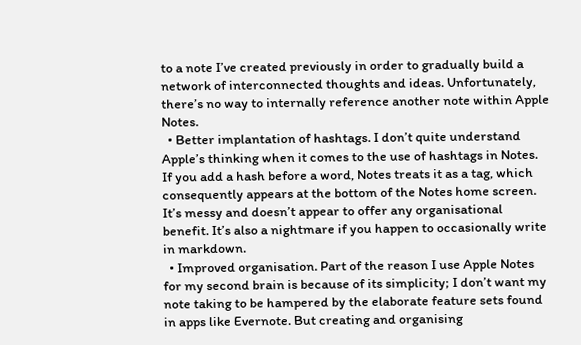to a note I’ve created previously in order to gradually build a network of interconnected thoughts and ideas. Unfortunately, there’s no way to internally reference another note within Apple Notes.
  • Better implantation of hashtags. I don’t quite understand Apple’s thinking when it comes to the use of hashtags in Notes. If you add a hash before a word, Notes treats it as a tag, which consequently appears at the bottom of the Notes home screen. It’s messy and doesn’t appear to offer any organisational benefit. It’s also a nightmare if you happen to occasionally write in markdown.
  • Improved organisation. Part of the reason I use Apple Notes for my second brain is because of its simplicity; I don’t want my note taking to be hampered by the elaborate feature sets found in apps like Evernote. But creating and organising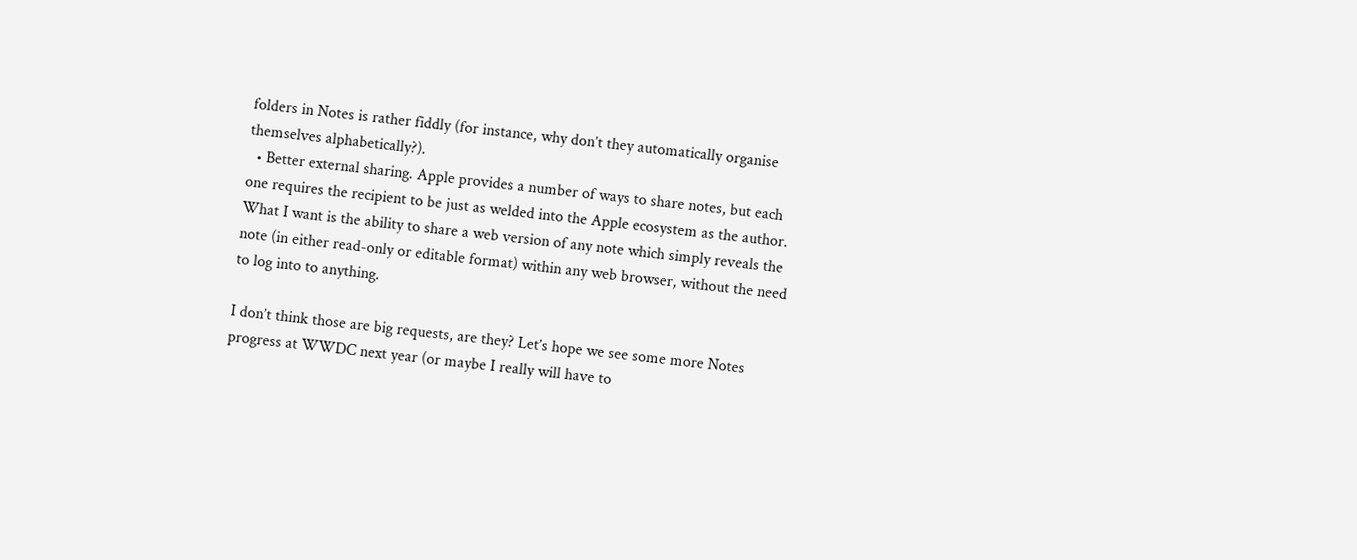folders in Notes is rather fiddly (for instance, why don’t they automatically organise themselves alphabetically?).
  • Better external sharing. Apple provides a number of ways to share notes, but each one requires the recipient to be just as welded into the Apple ecosystem as the author. What I want is the ability to share a web version of any note which simply reveals the note (in either read-only or editable format) within any web browser, without the need to log into to anything.

I don’t think those are big requests, are they? Let’s hope we see some more Notes progress at WWDC next year (or maybe I really will have to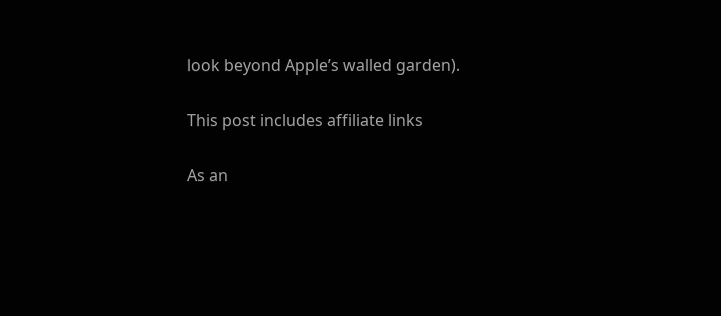look beyond Apple’s walled garden).

This post includes affiliate links

As an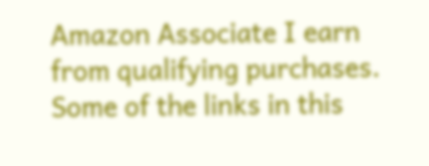Amazon Associate I earn from qualifying purchases. Some of the links in this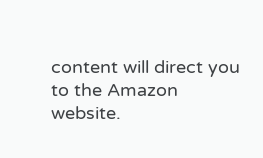content will direct you to the Amazon website.